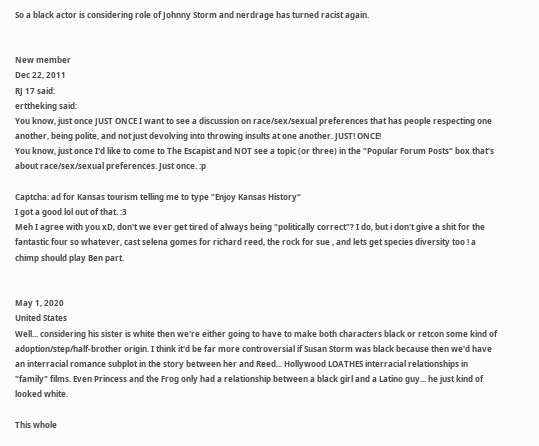So a black actor is considering role of Johnny Storm and nerdrage has turned racist again.


New member
Dec 22, 2011
RJ 17 said:
erttheking said:
You know, just once JUST ONCE I want to see a discussion on race/sex/sexual preferences that has people respecting one another, being polite, and not just devolving into throwing insults at one another. JUST! ONCE!
You know, just once I'd like to come to The Escapist and NOT see a topic (or three) in the "Popular Forum Posts" box that's about race/sex/sexual preferences. Just once. :p

Captcha: ad for Kansas tourism telling me to type "Enjoy Kansas History"
I got a good lol out of that. :3
Meh I agree with you xD, don't we ever get tired of always being "politically correct"? I do, but i don't give a shit for the fantastic four so whatever, cast selena gomes for richard reed, the rock for sue , and lets get species diversity too ! a chimp should play Ben part.


May 1, 2020
United States
Well... considering his sister is white then we're either going to have to make both characters black or retcon some kind of adoption/step/half-brother origin. I think it'd be far more controversial if Susan Storm was black because then we'd have an interracial romance subplot in the story between her and Reed... Hollywood LOATHES interracial relationships in "family" films. Even Princess and the Frog only had a relationship between a black girl and a Latino guy... he just kind of looked white.

This whole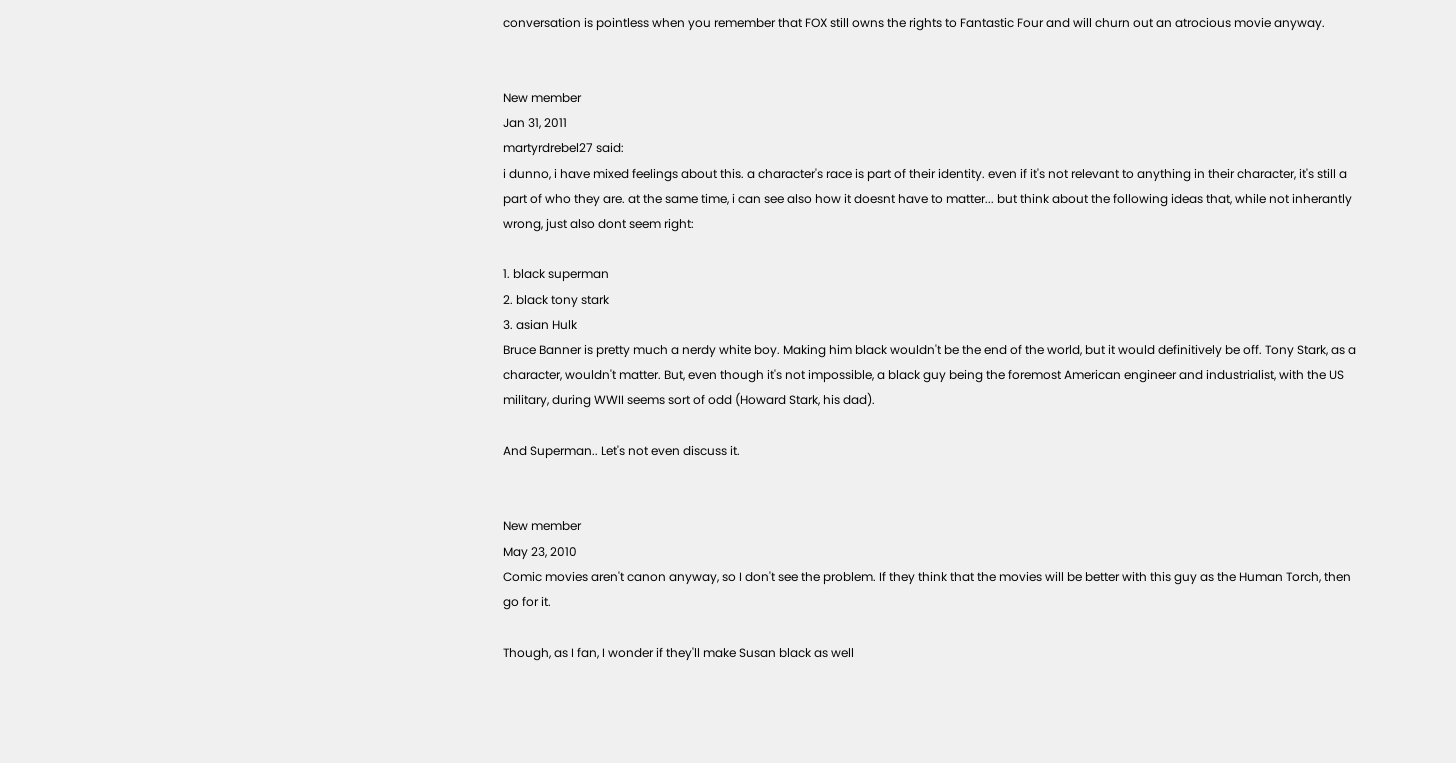conversation is pointless when you remember that FOX still owns the rights to Fantastic Four and will churn out an atrocious movie anyway.


New member
Jan 31, 2011
martyrdrebel27 said:
i dunno, i have mixed feelings about this. a character's race is part of their identity. even if it's not relevant to anything in their character, it's still a part of who they are. at the same time, i can see also how it doesnt have to matter... but think about the following ideas that, while not inherantly wrong, just also dont seem right:

1. black superman
2. black tony stark
3. asian Hulk
Bruce Banner is pretty much a nerdy white boy. Making him black wouldn't be the end of the world, but it would definitively be off. Tony Stark, as a character, wouldn't matter. But, even though it's not impossible, a black guy being the foremost American engineer and industrialist, with the US military, during WWII seems sort of odd (Howard Stark, his dad).

And Superman.. Let's not even discuss it.


New member
May 23, 2010
Comic movies aren't canon anyway, so I don't see the problem. If they think that the movies will be better with this guy as the Human Torch, then go for it.

Though, as I fan, I wonder if they'll make Susan black as well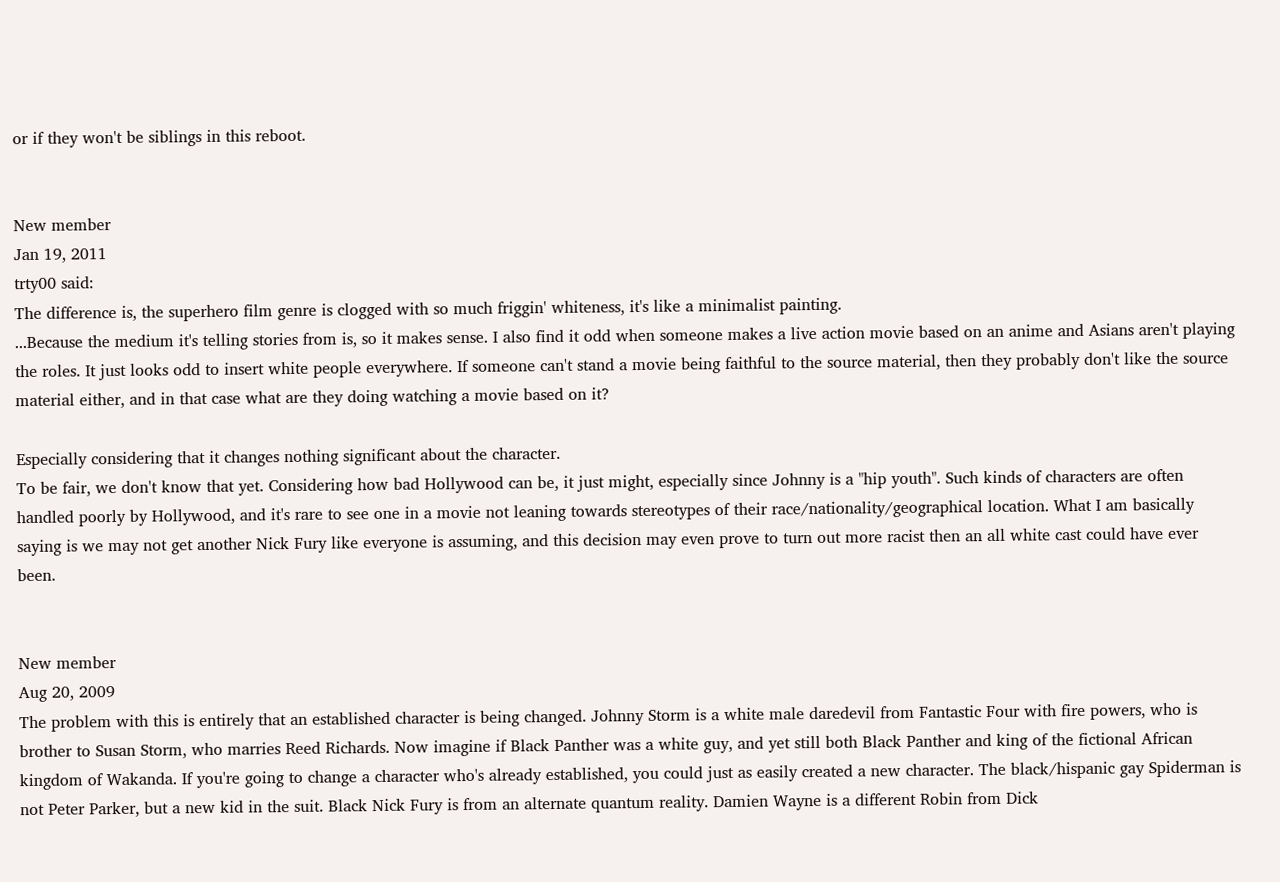or if they won't be siblings in this reboot.


New member
Jan 19, 2011
trty00 said:
The difference is, the superhero film genre is clogged with so much friggin' whiteness, it's like a minimalist painting.
...Because the medium it's telling stories from is, so it makes sense. I also find it odd when someone makes a live action movie based on an anime and Asians aren't playing the roles. It just looks odd to insert white people everywhere. If someone can't stand a movie being faithful to the source material, then they probably don't like the source material either, and in that case what are they doing watching a movie based on it?

Especially considering that it changes nothing significant about the character.
To be fair, we don't know that yet. Considering how bad Hollywood can be, it just might, especially since Johnny is a "hip youth". Such kinds of characters are often handled poorly by Hollywood, and it's rare to see one in a movie not leaning towards stereotypes of their race/nationality/geographical location. What I am basically saying is we may not get another Nick Fury like everyone is assuming, and this decision may even prove to turn out more racist then an all white cast could have ever been.


New member
Aug 20, 2009
The problem with this is entirely that an established character is being changed. Johnny Storm is a white male daredevil from Fantastic Four with fire powers, who is brother to Susan Storm, who marries Reed Richards. Now imagine if Black Panther was a white guy, and yet still both Black Panther and king of the fictional African kingdom of Wakanda. If you're going to change a character who's already established, you could just as easily created a new character. The black/hispanic gay Spiderman is not Peter Parker, but a new kid in the suit. Black Nick Fury is from an alternate quantum reality. Damien Wayne is a different Robin from Dick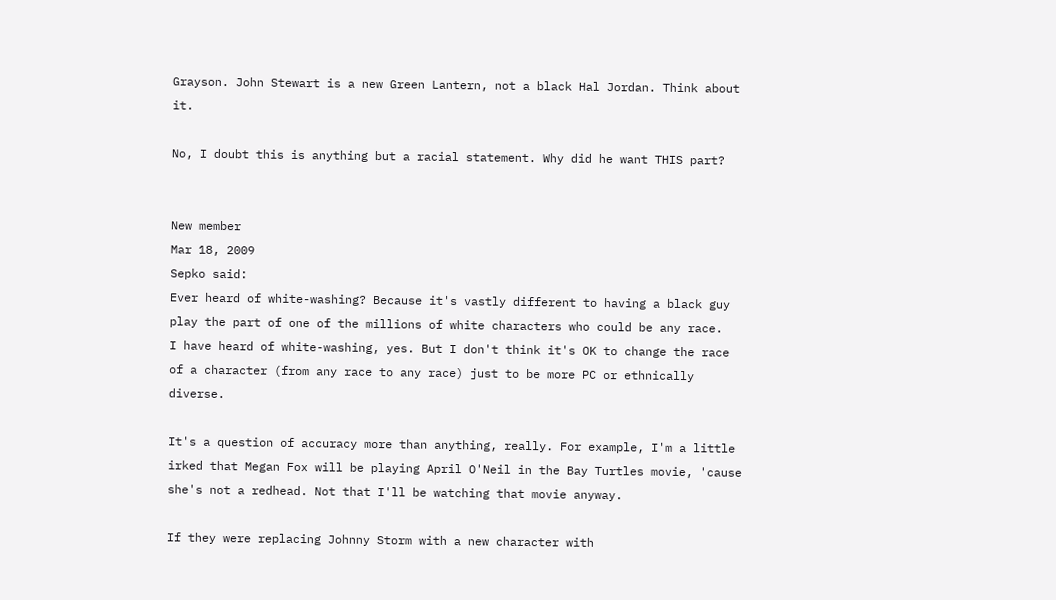Grayson. John Stewart is a new Green Lantern, not a black Hal Jordan. Think about it.

No, I doubt this is anything but a racial statement. Why did he want THIS part?


New member
Mar 18, 2009
Sepko said:
Ever heard of white-washing? Because it's vastly different to having a black guy play the part of one of the millions of white characters who could be any race.
I have heard of white-washing, yes. But I don't think it's OK to change the race of a character (from any race to any race) just to be more PC or ethnically diverse.

It's a question of accuracy more than anything, really. For example, I'm a little irked that Megan Fox will be playing April O'Neil in the Bay Turtles movie, 'cause she's not a redhead. Not that I'll be watching that movie anyway.

If they were replacing Johnny Storm with a new character with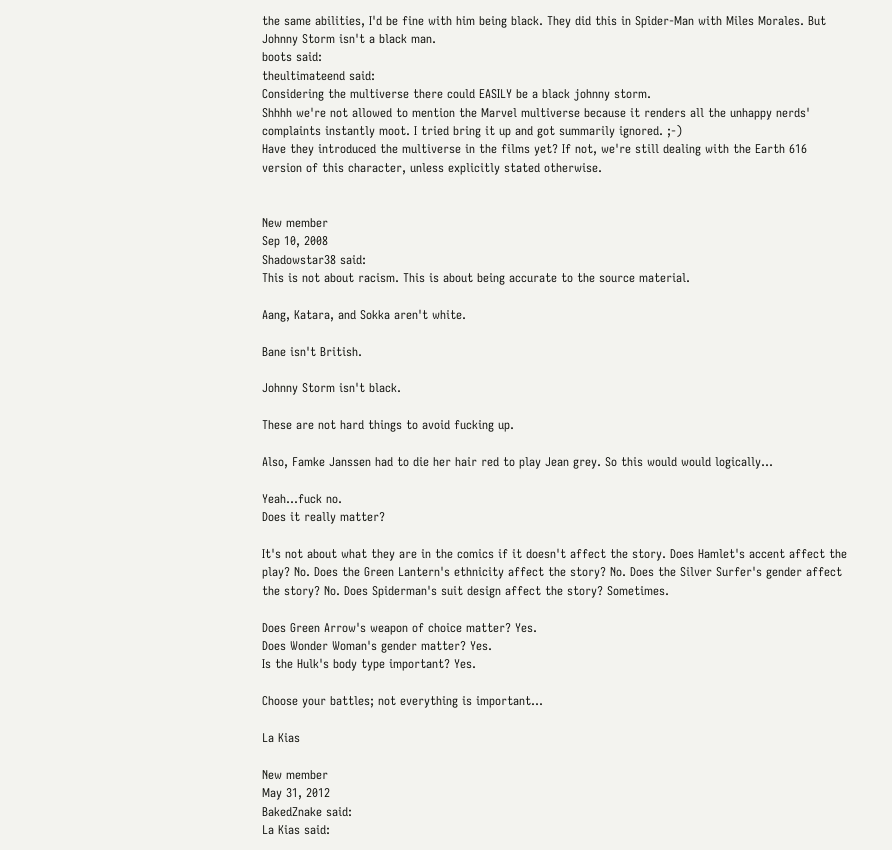the same abilities, I'd be fine with him being black. They did this in Spider-Man with Miles Morales. But Johnny Storm isn't a black man.
boots said:
theultimateend said:
Considering the multiverse there could EASILY be a black johnny storm.
Shhhh we're not allowed to mention the Marvel multiverse because it renders all the unhappy nerds' complaints instantly moot. I tried bring it up and got summarily ignored. ;-)
Have they introduced the multiverse in the films yet? If not, we're still dealing with the Earth 616 version of this character, unless explicitly stated otherwise.


New member
Sep 10, 2008
Shadowstar38 said:
This is not about racism. This is about being accurate to the source material.

Aang, Katara, and Sokka aren't white.

Bane isn't British.

Johnny Storm isn't black.

These are not hard things to avoid fucking up.

Also, Famke Janssen had to die her hair red to play Jean grey. So this would would logically...

Yeah...fuck no.
Does it really matter?

It's not about what they are in the comics if it doesn't affect the story. Does Hamlet's accent affect the play? No. Does the Green Lantern's ethnicity affect the story? No. Does the Silver Surfer's gender affect the story? No. Does Spiderman's suit design affect the story? Sometimes.

Does Green Arrow's weapon of choice matter? Yes.
Does Wonder Woman's gender matter? Yes.
Is the Hulk's body type important? Yes.

Choose your battles; not everything is important...

La Kias

New member
May 31, 2012
BakedZnake said:
La Kias said: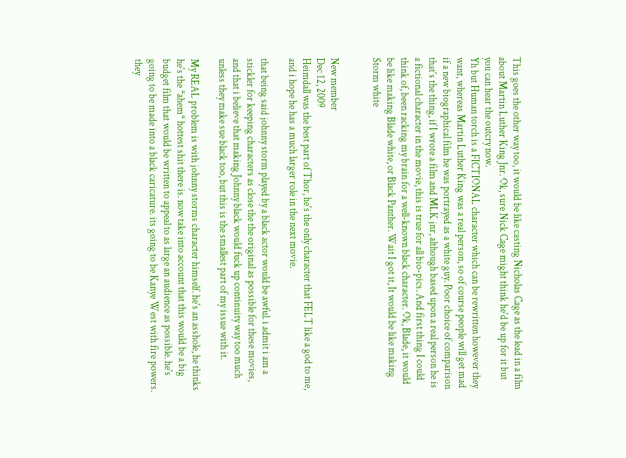This goes the other way too, it would be like casting Nicholas Cage as the lead in a film about Martin Luther King Jnr. Ok, sure Nick Cage might think he'd be up for it but you can hear the outcry now.
Yh but Human torch is a FICTIONAL character which can be rewritten however they want, whereas Martin Luther King was a real person, so of course people will get mad if a new biographical film he was portrayed as a white guy. Poor choice of comparison
that's the thing, if I wrote a film and MLK jnr, although based upon a real person he is a fictional character in the movie, this is true for all bio-pics. And first thing I could think of, been racking my brain for a well-known black character. Ok, Blade, it would be like making Blade white, or Black Panther. Wait I got it, It would be like making Storm white


New member
Dec 12, 2009
Heimdall was the best part of Thor, he's the only character that FELT like a god to me, and i hope he has a much larger role in the next movie.

that being said johnny storm played by a black actor would be awful. i admit i am a stickler for keeping characters as close the the original as possible for these movies, and that i believe that making Johnny black would fuck up continuity way too much unless they make sue black too, but this is the smallest part of my issue with it.

My REAL problem is with johnny storms character himself. he's an asshole, he thinks he's the *ahem* hottest shit there is. now take into account that this would be a big budget film that would be written to appeal to as large an audience as possible. he's going to be made into a black caricature. its going to be Kanye West with fire powers. they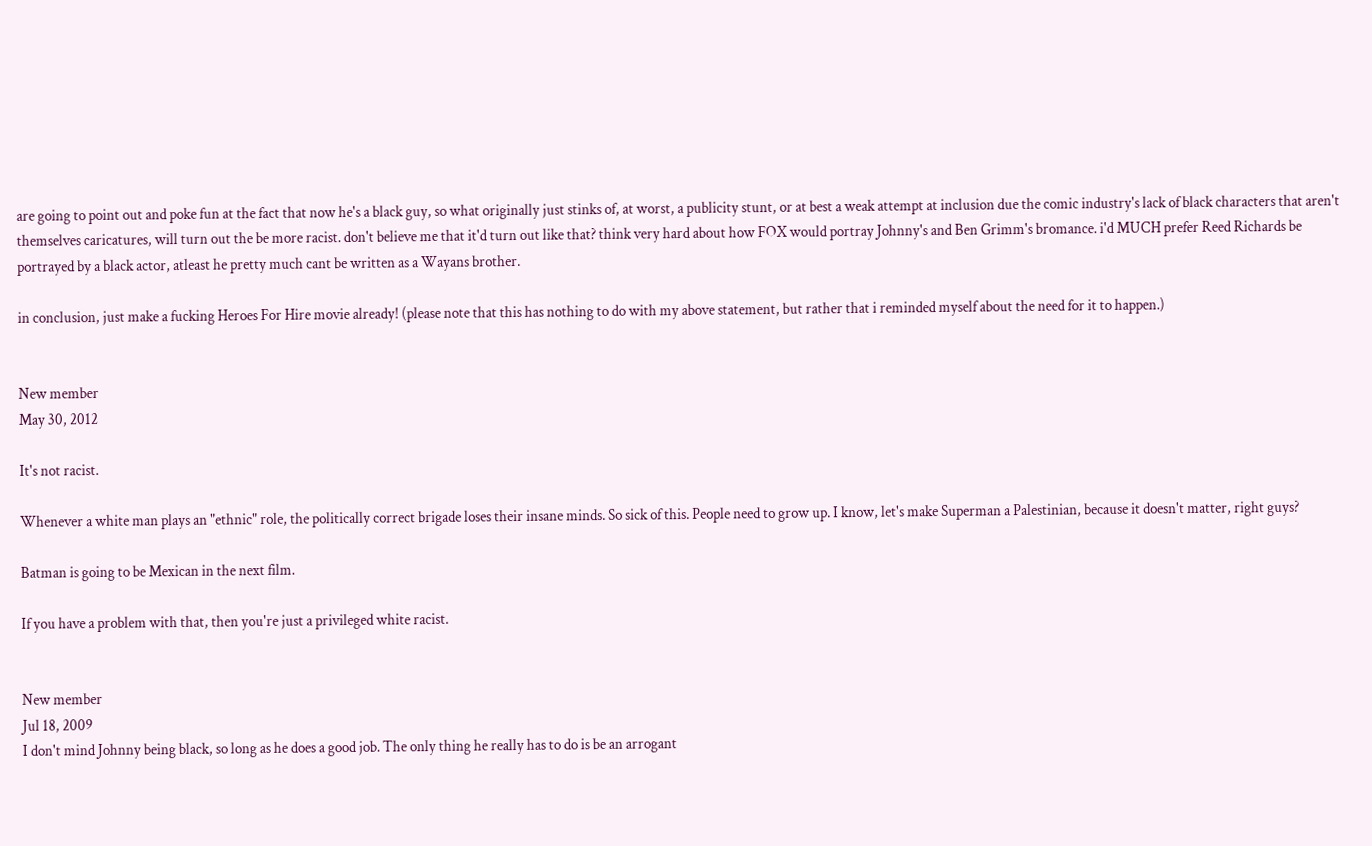are going to point out and poke fun at the fact that now he's a black guy, so what originally just stinks of, at worst, a publicity stunt, or at best a weak attempt at inclusion due the comic industry's lack of black characters that aren't themselves caricatures, will turn out the be more racist. don't believe me that it'd turn out like that? think very hard about how FOX would portray Johnny's and Ben Grimm's bromance. i'd MUCH prefer Reed Richards be portrayed by a black actor, atleast he pretty much cant be written as a Wayans brother.

in conclusion, just make a fucking Heroes For Hire movie already! (please note that this has nothing to do with my above statement, but rather that i reminded myself about the need for it to happen.)


New member
May 30, 2012

It's not racist.

Whenever a white man plays an "ethnic" role, the politically correct brigade loses their insane minds. So sick of this. People need to grow up. I know, let's make Superman a Palestinian, because it doesn't matter, right guys?

Batman is going to be Mexican in the next film.

If you have a problem with that, then you're just a privileged white racist.


New member
Jul 18, 2009
I don't mind Johnny being black, so long as he does a good job. The only thing he really has to do is be an arrogant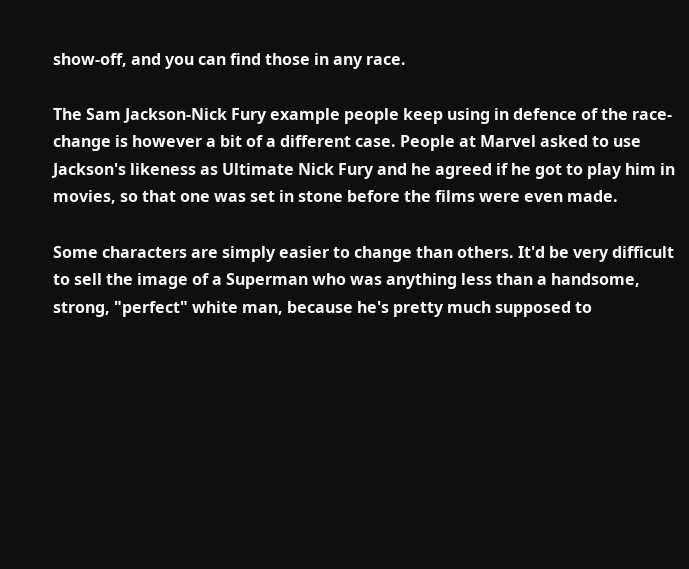show-off, and you can find those in any race.

The Sam Jackson-Nick Fury example people keep using in defence of the race-change is however a bit of a different case. People at Marvel asked to use Jackson's likeness as Ultimate Nick Fury and he agreed if he got to play him in movies, so that one was set in stone before the films were even made.

Some characters are simply easier to change than others. It'd be very difficult to sell the image of a Superman who was anything less than a handsome, strong, "perfect" white man, because he's pretty much supposed to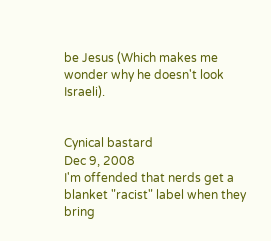be Jesus (Which makes me wonder why he doesn't look Israeli).


Cynical bastard
Dec 9, 2008
I'm offended that nerds get a blanket "racist" label when they bring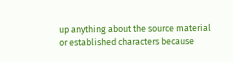up anything about the source material or established characters because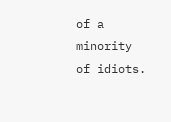of a minority of idiots.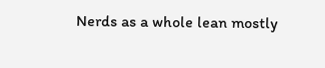Nerds as a whole lean mostly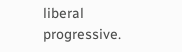liberal progressive.